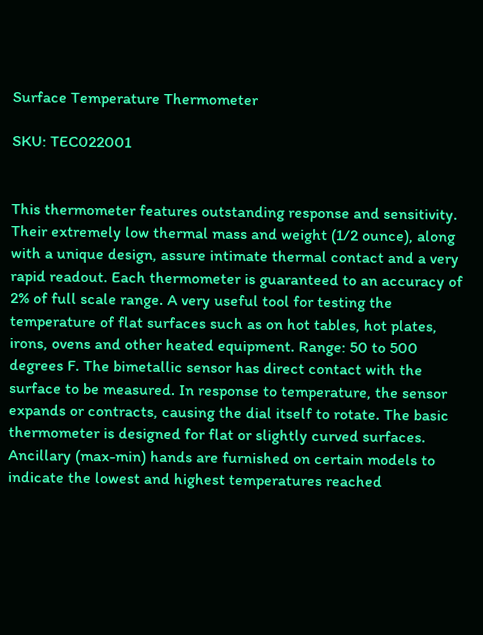Surface Temperature Thermometer

SKU: TEC022001


This thermometer features outstanding response and sensitivity. Their extremely low thermal mass and weight (1/2 ounce), along with a unique design, assure intimate thermal contact and a very rapid readout. Each thermometer is guaranteed to an accuracy of 2% of full scale range. A very useful tool for testing the temperature of flat surfaces such as on hot tables, hot plates, irons, ovens and other heated equipment. Range: 50 to 500 degrees F. The bimetallic sensor has direct contact with the surface to be measured. In response to temperature, the sensor expands or contracts, causing the dial itself to rotate. The basic thermometer is designed for flat or slightly curved surfaces. Ancillary (max-min) hands are furnished on certain models to indicate the lowest and highest temperatures reached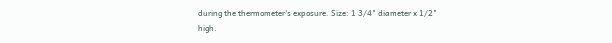during the thermometer's exposure. Size: 1 3/4" diameter x 1/2" high.